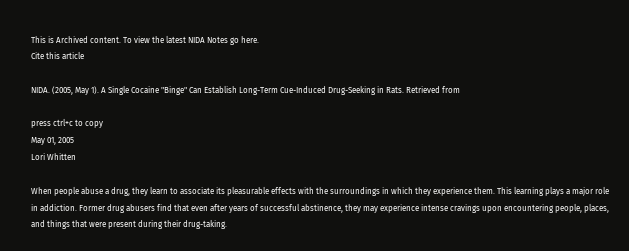This is Archived content. To view the latest NIDA Notes go here.
Cite this article

NIDA. (2005, May 1). A Single Cocaine "Binge" Can Establish Long-Term Cue-Induced Drug-Seeking in Rats. Retrieved from

press ctrl+c to copy
May 01, 2005
Lori Whitten

When people abuse a drug, they learn to associate its pleasurable effects with the surroundings in which they experience them. This learning plays a major role in addiction. Former drug abusers find that even after years of successful abstinence, they may experience intense cravings upon encountering people, places, and things that were present during their drug-taking.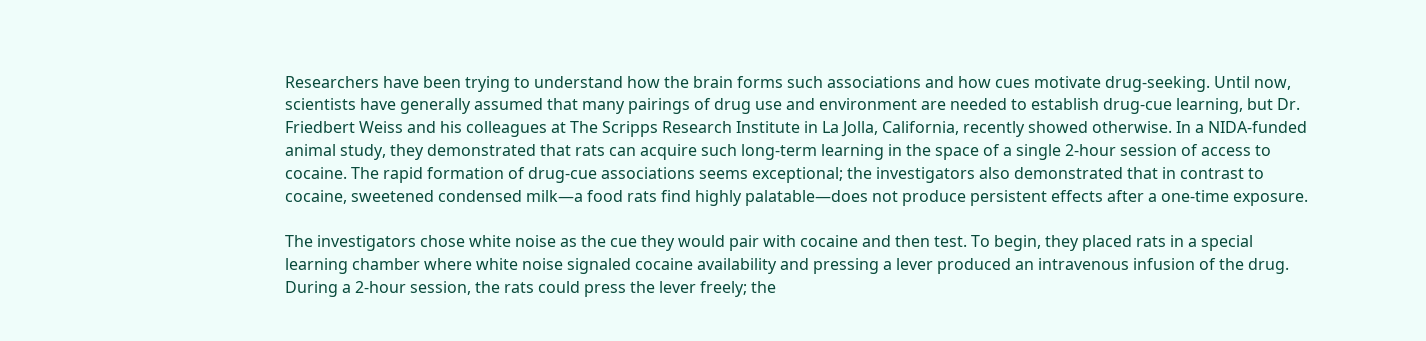Researchers have been trying to understand how the brain forms such associations and how cues motivate drug-seeking. Until now, scientists have generally assumed that many pairings of drug use and environment are needed to establish drug-cue learning, but Dr. Friedbert Weiss and his colleagues at The Scripps Research Institute in La Jolla, California, recently showed otherwise. In a NIDA-funded animal study, they demonstrated that rats can acquire such long-term learning in the space of a single 2-hour session of access to cocaine. The rapid formation of drug-cue associations seems exceptional; the investigators also demonstrated that in contrast to cocaine, sweetened condensed milk—a food rats find highly palatable—does not produce persistent effects after a one-time exposure.

The investigators chose white noise as the cue they would pair with cocaine and then test. To begin, they placed rats in a special learning chamber where white noise signaled cocaine availability and pressing a lever produced an intravenous infusion of the drug. During a 2-hour session, the rats could press the lever freely; the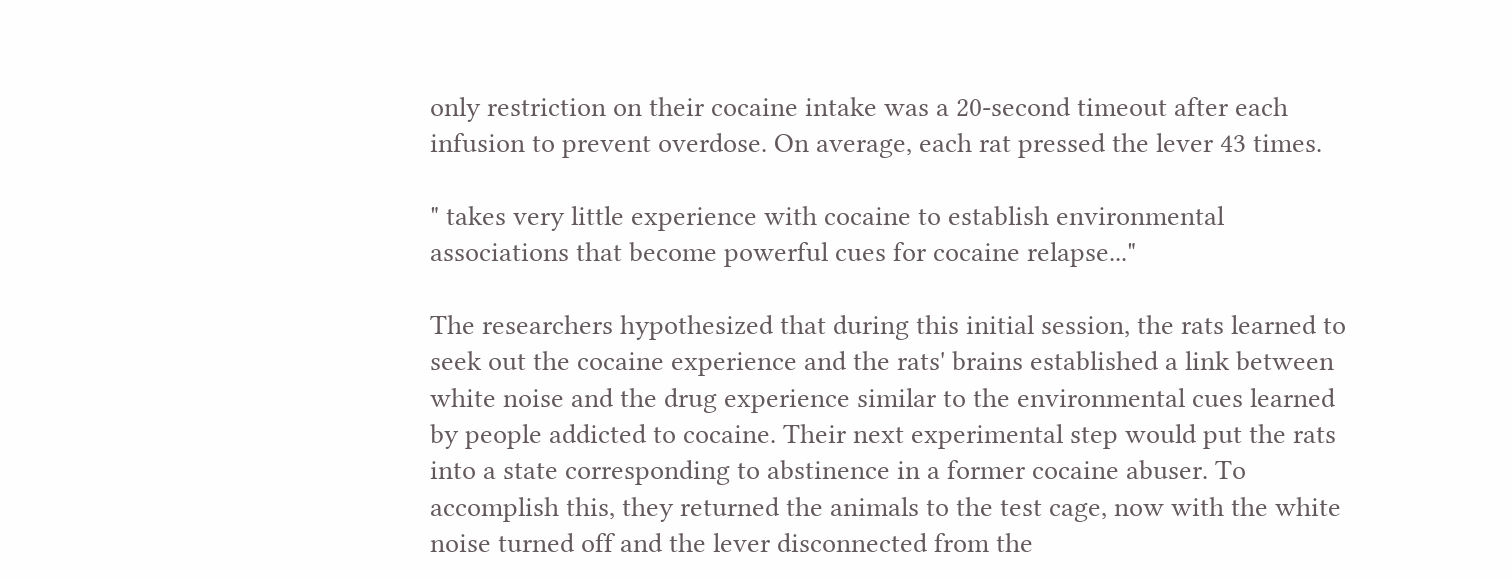only restriction on their cocaine intake was a 20-second timeout after each infusion to prevent overdose. On average, each rat pressed the lever 43 times.

" takes very little experience with cocaine to establish environmental associations that become powerful cues for cocaine relapse..."

The researchers hypothesized that during this initial session, the rats learned to seek out the cocaine experience and the rats' brains established a link between white noise and the drug experience similar to the environmental cues learned by people addicted to cocaine. Their next experimental step would put the rats into a state corresponding to abstinence in a former cocaine abuser. To accomplish this, they returned the animals to the test cage, now with the white noise turned off and the lever disconnected from the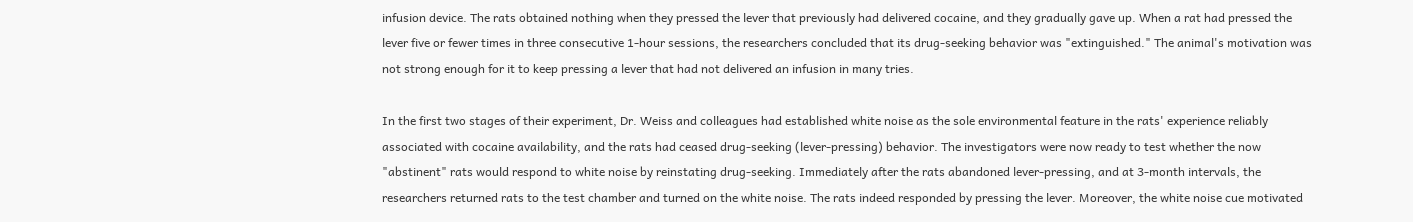infusion device. The rats obtained nothing when they pressed the lever that previously had delivered cocaine, and they gradually gave up. When a rat had pressed the lever five or fewer times in three consecutive 1-hour sessions, the researchers concluded that its drug-seeking behavior was "extinguished." The animal's motivation was not strong enough for it to keep pressing a lever that had not delivered an infusion in many tries.

In the first two stages of their experiment, Dr. Weiss and colleagues had established white noise as the sole environmental feature in the rats' experience reliably associated with cocaine availability, and the rats had ceased drug-seeking (lever-pressing) behavior. The investigators were now ready to test whether the now "abstinent" rats would respond to white noise by reinstating drug-seeking. Immediately after the rats abandoned lever-pressing, and at 3-month intervals, the researchers returned rats to the test chamber and turned on the white noise. The rats indeed responded by pressing the lever. Moreover, the white noise cue motivated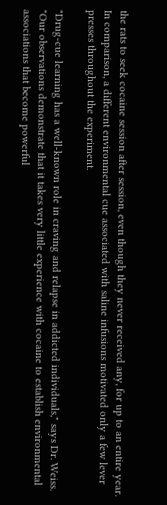the rats to seek cocaine session after session, even though they never received any, for up to an entire year. In comparison, a different environmental cue associated with saline infusions motivated only a few lever presses throughout the experiment.

"Drug-cue learning has a well-known role in craving and relapse in addicted individuals," says Dr. Weiss. "Our observations demonstrate that it takes very little experience with cocaine to establish environmental associations that become powerful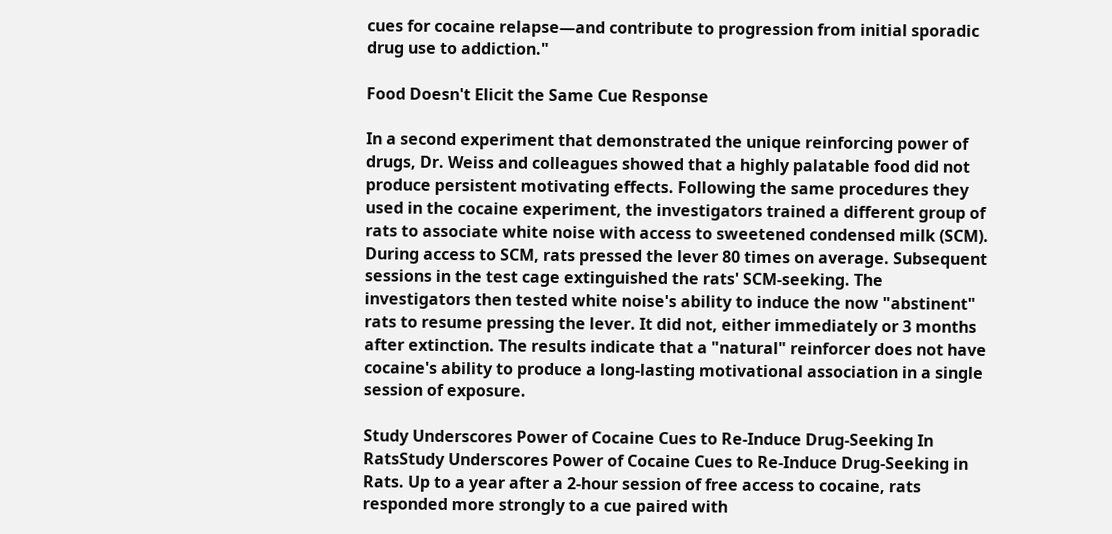cues for cocaine relapse—and contribute to progression from initial sporadic drug use to addiction."

Food Doesn't Elicit the Same Cue Response

In a second experiment that demonstrated the unique reinforcing power of drugs, Dr. Weiss and colleagues showed that a highly palatable food did not produce persistent motivating effects. Following the same procedures they used in the cocaine experiment, the investigators trained a different group of rats to associate white noise with access to sweetened condensed milk (SCM). During access to SCM, rats pressed the lever 80 times on average. Subsequent sessions in the test cage extinguished the rats' SCM-seeking. The investigators then tested white noise's ability to induce the now "abstinent" rats to resume pressing the lever. It did not, either immediately or 3 months after extinction. The results indicate that a "natural" reinforcer does not have cocaine's ability to produce a long-lasting motivational association in a single session of exposure.

Study Underscores Power of Cocaine Cues to Re-Induce Drug-Seeking In RatsStudy Underscores Power of Cocaine Cues to Re-Induce Drug-Seeking in Rats. Up to a year after a 2-hour session of free access to cocaine, rats responded more strongly to a cue paired with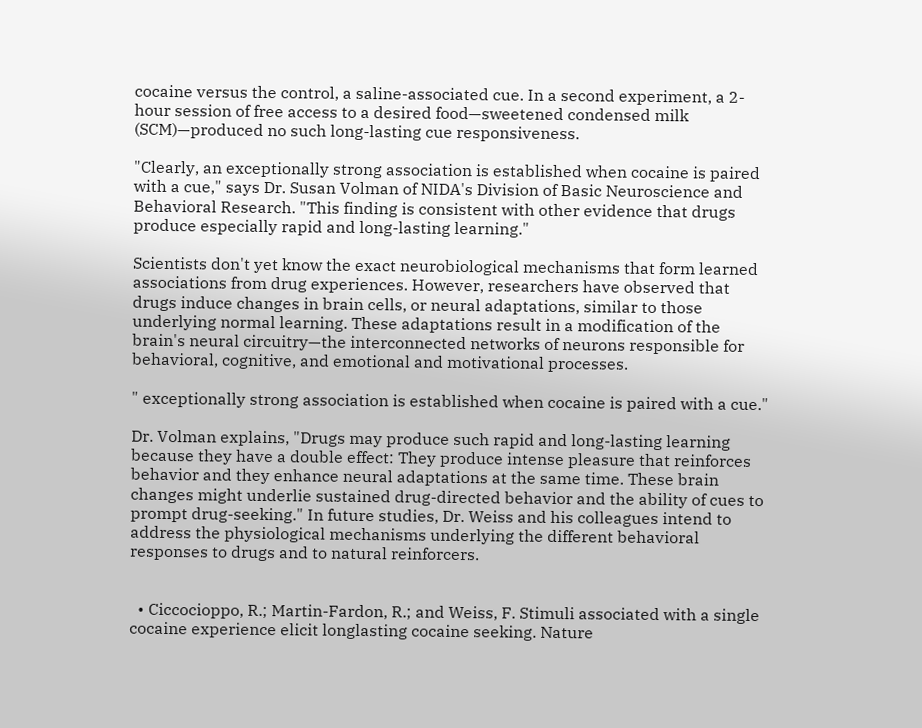cocaine versus the control, a saline-associated cue. In a second experiment, a 2-hour session of free access to a desired food—sweetened condensed milk (SCM)—produced no such long-lasting cue responsiveness.

"Clearly, an exceptionally strong association is established when cocaine is paired with a cue," says Dr. Susan Volman of NIDA's Division of Basic Neuroscience and Behavioral Research. "This finding is consistent with other evidence that drugs produce especially rapid and long-lasting learning."

Scientists don't yet know the exact neurobiological mechanisms that form learned associations from drug experiences. However, researchers have observed that drugs induce changes in brain cells, or neural adaptations, similar to those underlying normal learning. These adaptations result in a modification of the brain's neural circuitry—the interconnected networks of neurons responsible for behavioral, cognitive, and emotional and motivational processes.

" exceptionally strong association is established when cocaine is paired with a cue."

Dr. Volman explains, "Drugs may produce such rapid and long-lasting learning because they have a double effect: They produce intense pleasure that reinforces behavior and they enhance neural adaptations at the same time. These brain changes might underlie sustained drug-directed behavior and the ability of cues to prompt drug-seeking." In future studies, Dr. Weiss and his colleagues intend to address the physiological mechanisms underlying the different behavioral responses to drugs and to natural reinforcers.


  • Ciccocioppo, R.; Martin-Fardon, R.; and Weiss, F. Stimuli associated with a single cocaine experience elicit longlasting cocaine seeking. Nature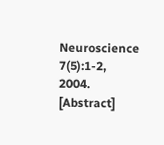Neuroscience 7(5):1-2, 2004. [Abstract]